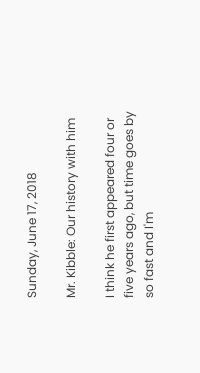Sunday, June 17, 2018

Mr. Kibble: Our history with him

I think he first appeared four or five years ago, but time goes by so fast and I'm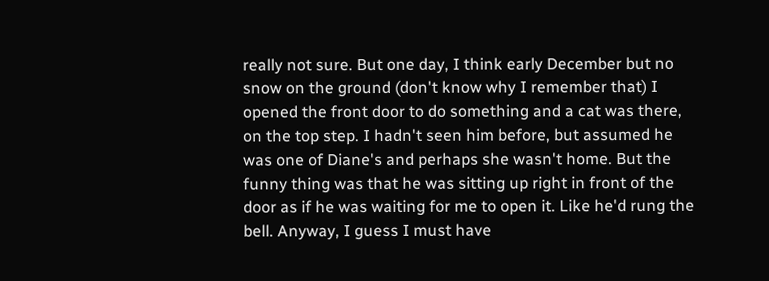really not sure. But one day, I think early December but no snow on the ground (don't know why I remember that) I opened the front door to do something and a cat was there, on the top step. I hadn't seen him before, but assumed he was one of Diane's and perhaps she wasn't home. But the funny thing was that he was sitting up right in front of the door as if he was waiting for me to open it. Like he'd rung the bell. Anyway, I guess I must have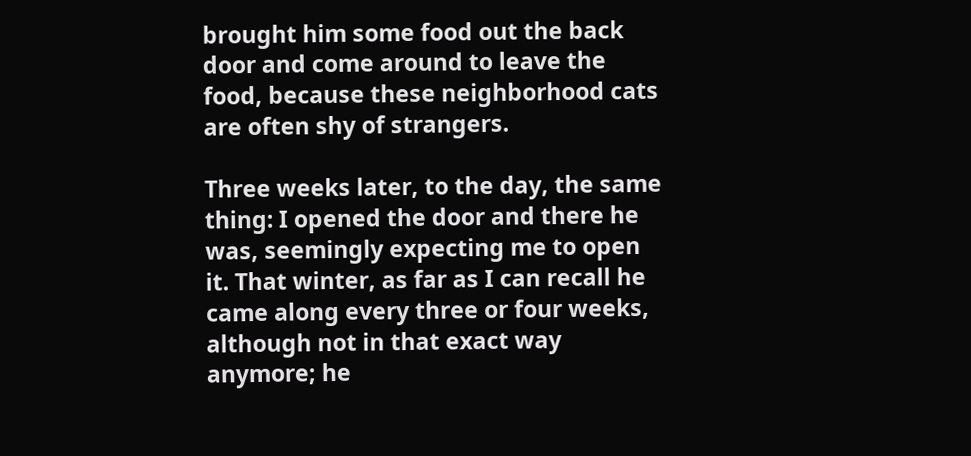brought him some food out the back door and come around to leave the food, because these neighborhood cats are often shy of strangers.

Three weeks later, to the day, the same thing: I opened the door and there he was, seemingly expecting me to open it. That winter, as far as I can recall he came along every three or four weeks, although not in that exact way anymore; he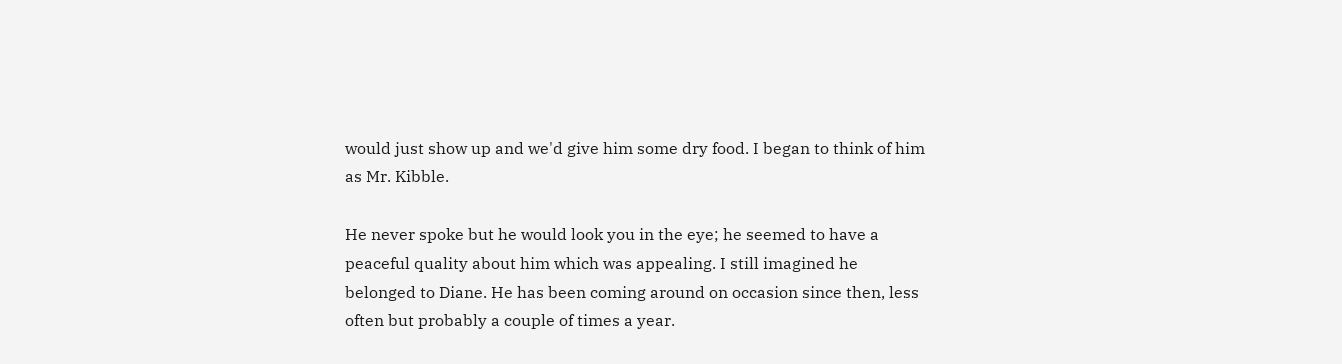would just show up and we'd give him some dry food. I began to think of him as Mr. Kibble.

He never spoke but he would look you in the eye; he seemed to have a peaceful quality about him which was appealing. I still imagined he belonged to Diane. He has been coming around on occasion since then, less often but probably a couple of times a year.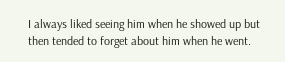I always liked seeing him when he showed up but then tended to forget about him when he went.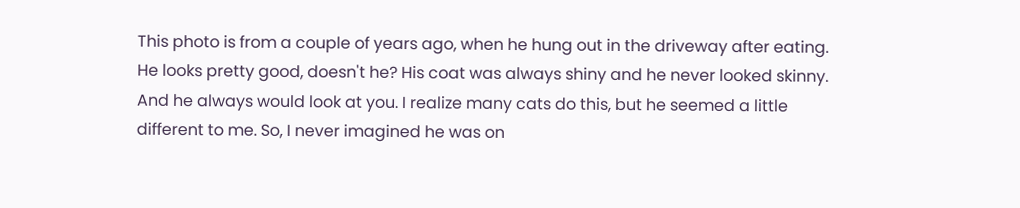This photo is from a couple of years ago, when he hung out in the driveway after eating. He looks pretty good, doesn't he? His coat was always shiny and he never looked skinny. And he always would look at you. I realize many cats do this, but he seemed a little different to me. So, I never imagined he was on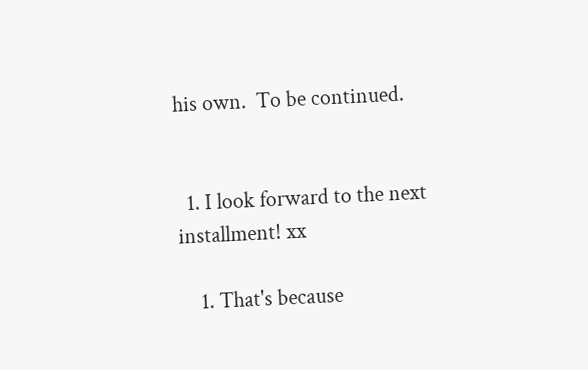his own.  To be continued.


  1. I look forward to the next installment! xx

    1. That's because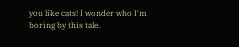you like cats! I wonder who I'm boring by this tale.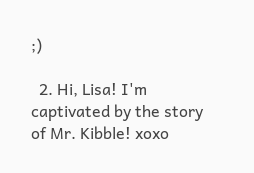;)

  2. Hi, Lisa! I'm captivated by the story of Mr. Kibble! xoxo